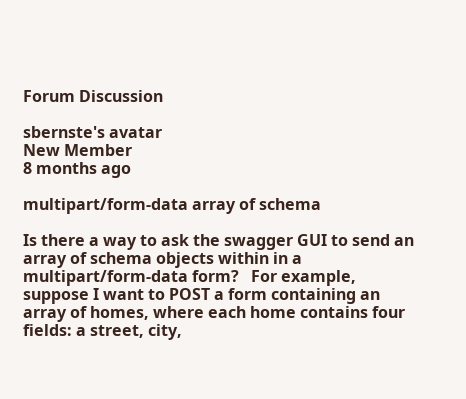Forum Discussion

sbernste's avatar
New Member
8 months ago

multipart/form-data array of schema

Is there a way to ask the swagger GUI to send an array of schema objects within in a multipart/form-data form?   For example, suppose I want to POST a form containing an array of homes, where each home contains four fields: a street, city,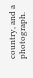country, and a photograph.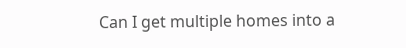Can I get multiple homes into a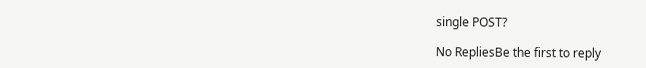single POST?

No RepliesBe the first to reply